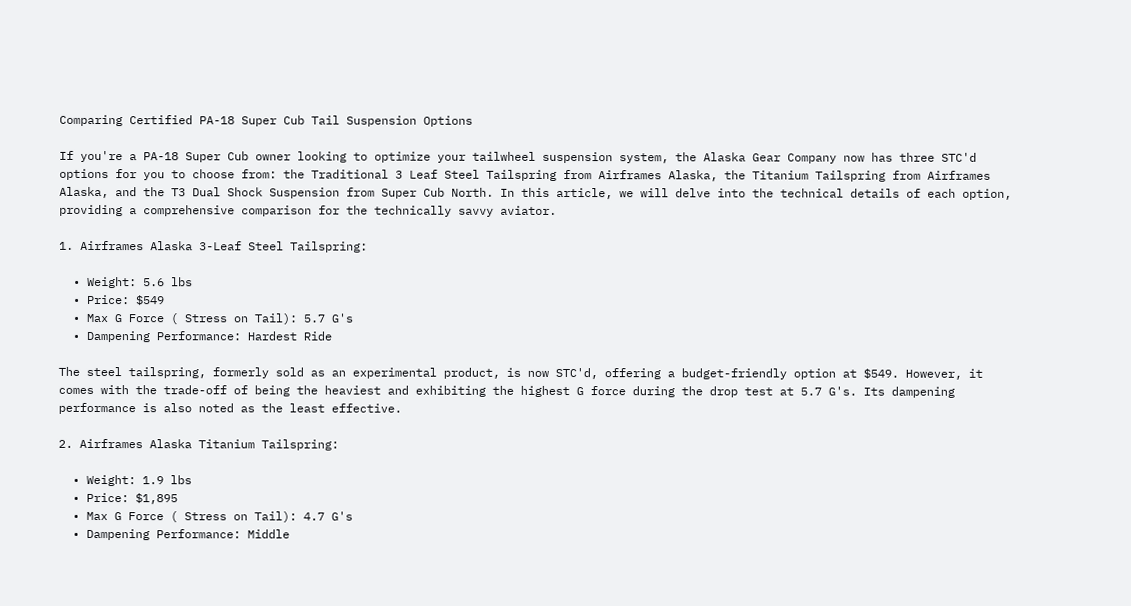Comparing Certified PA-18 Super Cub Tail Suspension Options

If you're a PA-18 Super Cub owner looking to optimize your tailwheel suspension system, the Alaska Gear Company now has three STC'd options for you to choose from: the Traditional 3 Leaf Steel Tailspring from Airframes Alaska, the Titanium Tailspring from Airframes Alaska, and the T3 Dual Shock Suspension from Super Cub North. In this article, we will delve into the technical details of each option, providing a comprehensive comparison for the technically savvy aviator.

1. Airframes Alaska 3-Leaf Steel Tailspring:

  • Weight: 5.6 lbs
  • Price: $549
  • Max G Force ( Stress on Tail): 5.7 G's
  • Dampening Performance: Hardest Ride

The steel tailspring, formerly sold as an experimental product, is now STC'd, offering a budget-friendly option at $549. However, it comes with the trade-off of being the heaviest and exhibiting the highest G force during the drop test at 5.7 G's. Its dampening performance is also noted as the least effective.

2. Airframes Alaska Titanium Tailspring:

  • Weight: 1.9 lbs
  • Price: $1,895
  • Max G Force ( Stress on Tail): 4.7 G's
  • Dampening Performance: Middle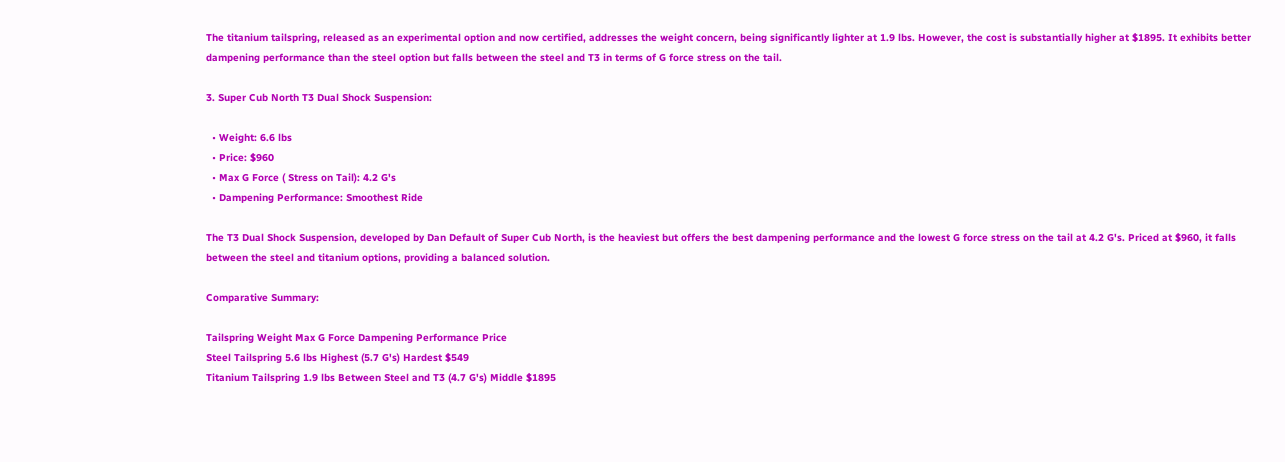The titanium tailspring, released as an experimental option and now certified, addresses the weight concern, being significantly lighter at 1.9 lbs. However, the cost is substantially higher at $1895. It exhibits better dampening performance than the steel option but falls between the steel and T3 in terms of G force stress on the tail.

3. Super Cub North T3 Dual Shock Suspension:

  • Weight: 6.6 lbs
  • Price: $960
  • Max G Force ( Stress on Tail): 4.2 G's
  • Dampening Performance: Smoothest Ride

The T3 Dual Shock Suspension, developed by Dan Default of Super Cub North, is the heaviest but offers the best dampening performance and the lowest G force stress on the tail at 4.2 G's. Priced at $960, it falls between the steel and titanium options, providing a balanced solution.

Comparative Summary:

Tailspring Weight Max G Force Dampening Performance Price
Steel Tailspring 5.6 lbs Highest (5.7 G's) Hardest $549
Titanium Tailspring 1.9 lbs Between Steel and T3 (4.7 G's) Middle $1895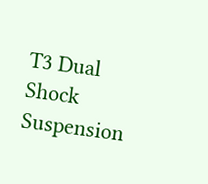T3 Dual Shock Suspension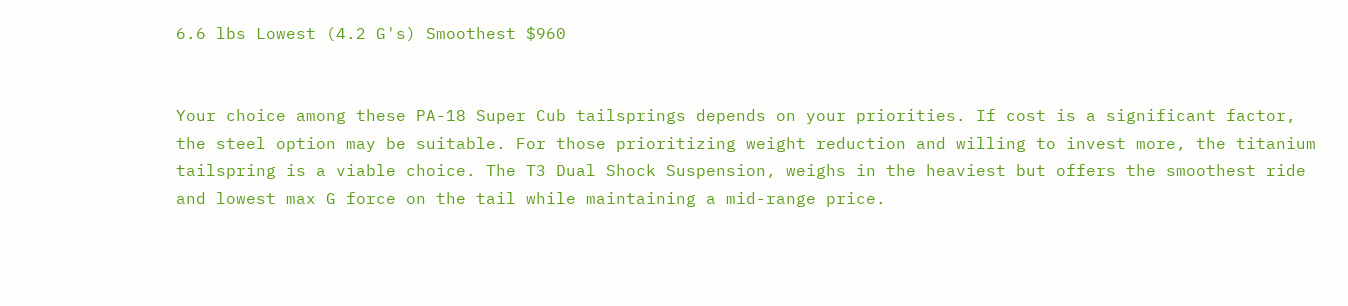6.6 lbs Lowest (4.2 G's) Smoothest $960


Your choice among these PA-18 Super Cub tailsprings depends on your priorities. If cost is a significant factor, the steel option may be suitable. For those prioritizing weight reduction and willing to invest more, the titanium tailspring is a viable choice. The T3 Dual Shock Suspension, weighs in the heaviest but offers the smoothest ride and lowest max G force on the tail while maintaining a mid-range price.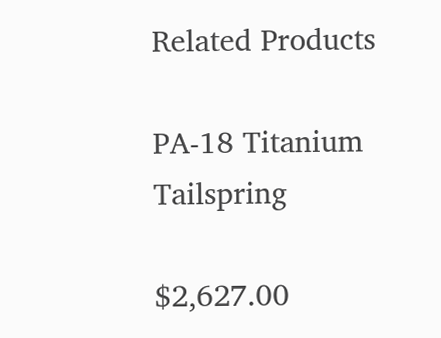Related Products

PA-18 Titanium Tailspring

$2,627.00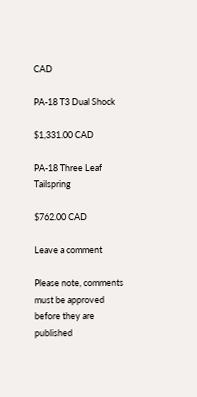CAD

PA-18 T3 Dual Shock

$1,331.00 CAD

PA-18 Three Leaf Tailspring

$762.00 CAD

Leave a comment

Please note, comments must be approved before they are published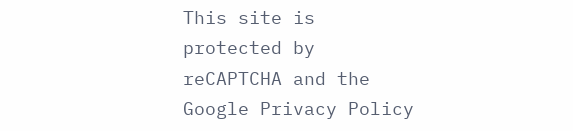This site is protected by reCAPTCHA and the Google Privacy Policy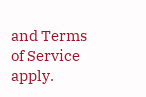and Terms of Service apply.